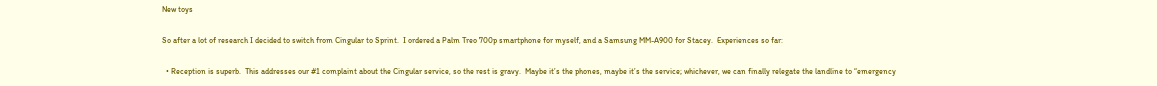New toys

So after a lot of research I decided to switch from Cingular to Sprint.  I ordered a Palm Treo 700p smartphone for myself, and a Samsung MM-A900 for Stacey.  Experiences so far:

  • Reception is superb.  This addresses our #1 complaint about the Cingular service, so the rest is gravy.  Maybe it’s the phones, maybe it’s the service; whichever, we can finally relegate the landline to “emergency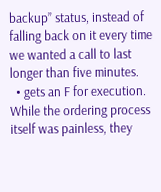backup” status, instead of falling back on it every time we wanted a call to last longer than five minutes.
  • gets an F for execution.  While the ordering process itself was painless, they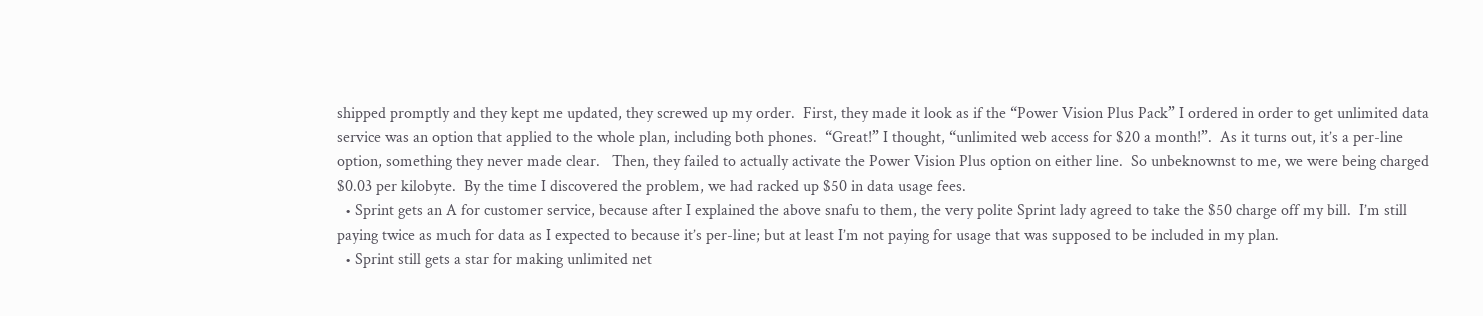shipped promptly and they kept me updated, they screwed up my order.  First, they made it look as if the “Power Vision Plus Pack” I ordered in order to get unlimited data service was an option that applied to the whole plan, including both phones.  “Great!” I thought, “unlimited web access for $20 a month!”.  As it turns out, it’s a per-line option, something they never made clear.   Then, they failed to actually activate the Power Vision Plus option on either line.  So unbeknownst to me, we were being charged $0.03 per kilobyte.  By the time I discovered the problem, we had racked up $50 in data usage fees.
  • Sprint gets an A for customer service, because after I explained the above snafu to them, the very polite Sprint lady agreed to take the $50 charge off my bill.  I’m still paying twice as much for data as I expected to because it’s per-line; but at least I’m not paying for usage that was supposed to be included in my plan.
  • Sprint still gets a star for making unlimited net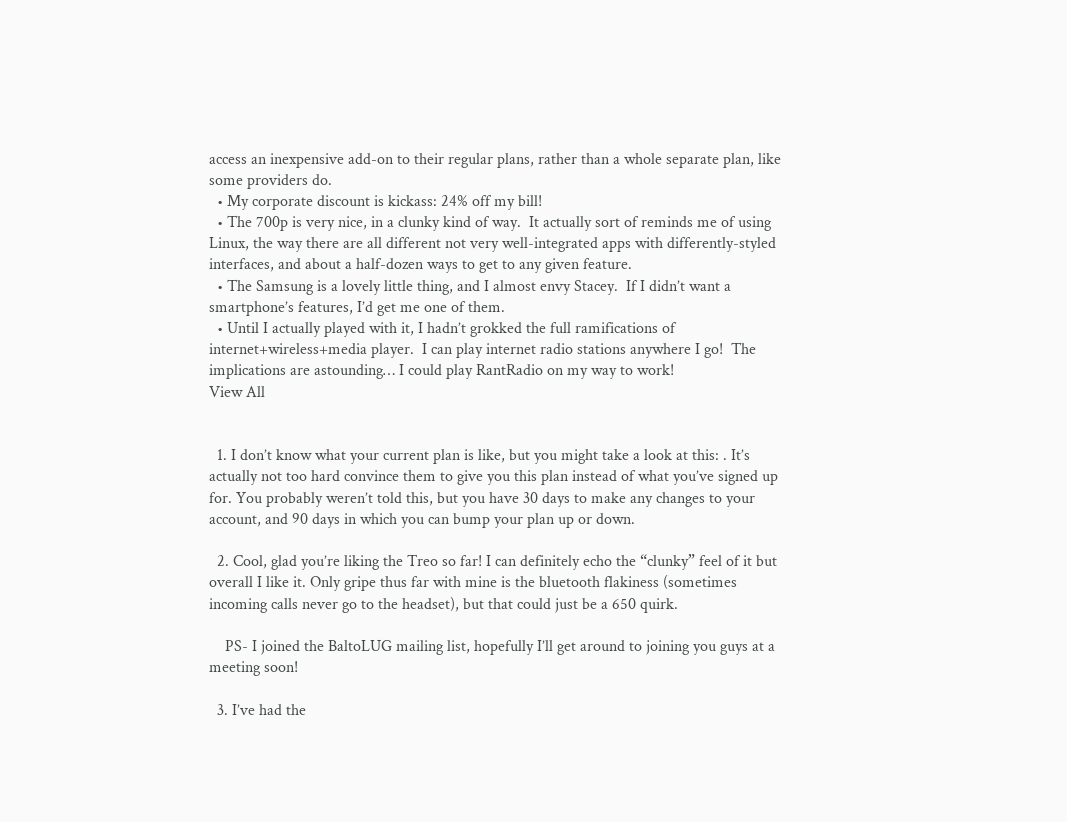access an inexpensive add-on to their regular plans, rather than a whole separate plan, like some providers do.
  • My corporate discount is kickass: 24% off my bill!
  • The 700p is very nice, in a clunky kind of way.  It actually sort of reminds me of using Linux, the way there are all different not very well-integrated apps with differently-styled interfaces, and about a half-dozen ways to get to any given feature.
  • The Samsung is a lovely little thing, and I almost envy Stacey.  If I didn’t want a smartphone’s features, I’d get me one of them.
  • Until I actually played with it, I hadn’t grokked the full ramifications of internet+wireless+media player.  I can play internet radio stations anywhere I go!  The implications are astounding… I could play RantRadio on my way to work!
View All


  1. I don’t know what your current plan is like, but you might take a look at this: . It’s actually not too hard convince them to give you this plan instead of what you’ve signed up for. You probably weren’t told this, but you have 30 days to make any changes to your account, and 90 days in which you can bump your plan up or down.

  2. Cool, glad you’re liking the Treo so far! I can definitely echo the “clunky” feel of it but overall I like it. Only gripe thus far with mine is the bluetooth flakiness (sometimes incoming calls never go to the headset), but that could just be a 650 quirk.

    PS- I joined the BaltoLUG mailing list, hopefully I’ll get around to joining you guys at a meeting soon!

  3. I’ve had the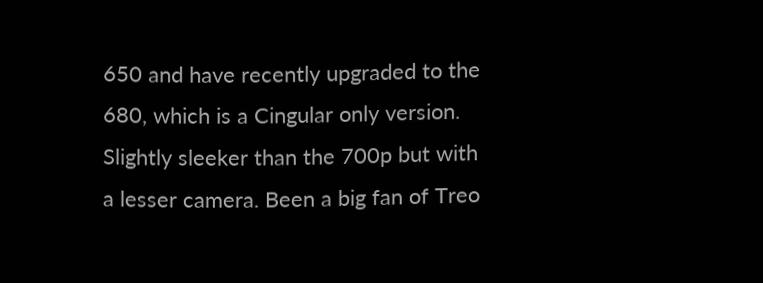650 and have recently upgraded to the 680, which is a Cingular only version. Slightly sleeker than the 700p but with a lesser camera. Been a big fan of Treo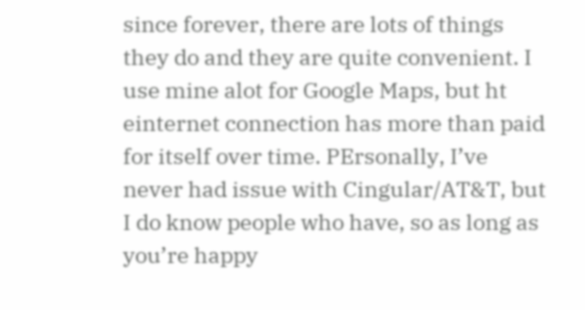since forever, there are lots of things they do and they are quite convenient. I use mine alot for Google Maps, but ht einternet connection has more than paid for itself over time. PErsonally, I’ve never had issue with Cingular/AT&T, but I do know people who have, so as long as you’re happy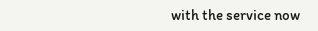with the service now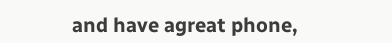and have agreat phone,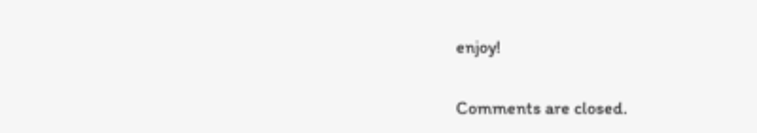enjoy!

Comments are closed.